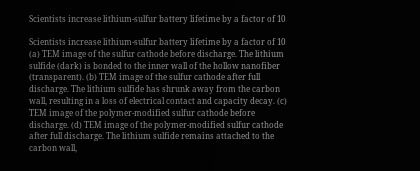Scientists increase lithium-sulfur battery lifetime by a factor of 10

Scientists increase lithium-sulfur battery lifetime by a factor of 10
(a) TEM image of the sulfur cathode before discharge. The lithium sulfide (dark) is bonded to the inner wall of the hollow nanofiber (transparent). (b) TEM image of the sulfur cathode after full discharge. The lithium sulfide has shrunk away from the carbon wall, resulting in a loss of electrical contact and capacity decay. (c) TEM image of the polymer-modified sulfur cathode before discharge. (d) TEM image of the polymer-modified sulfur cathode after full discharge. The lithium sulfide remains attached to the carbon wall,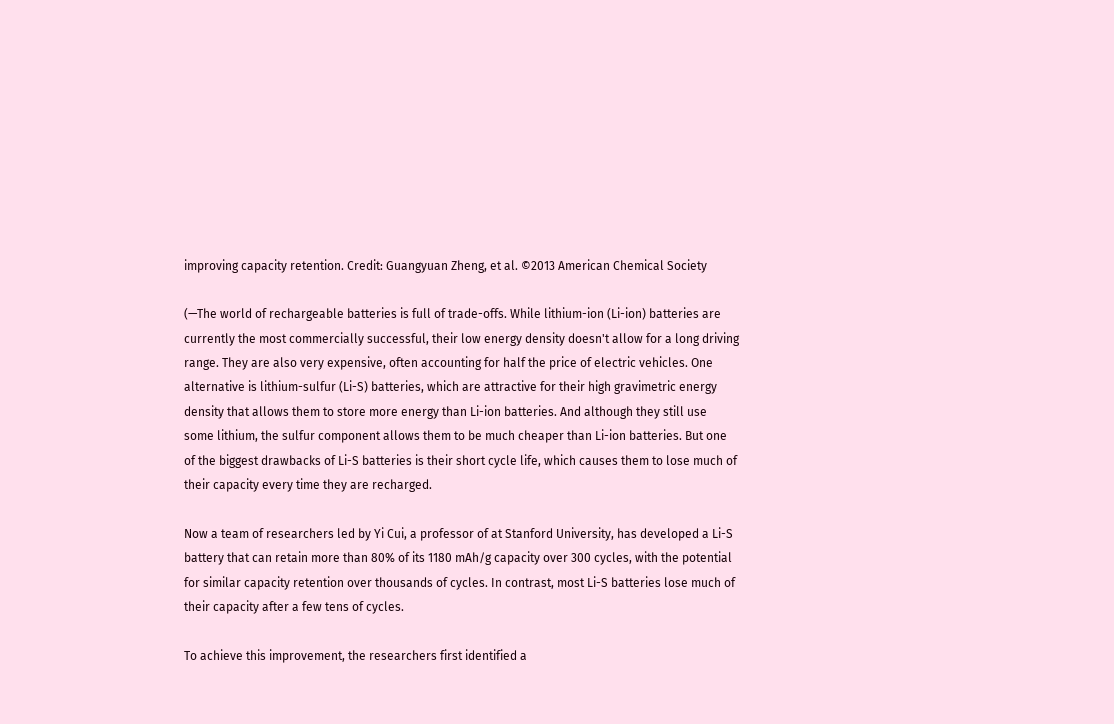improving capacity retention. Credit: Guangyuan Zheng, et al. ©2013 American Chemical Society

(—The world of rechargeable batteries is full of trade-offs. While lithium-ion (Li-ion) batteries are currently the most commercially successful, their low energy density doesn't allow for a long driving range. They are also very expensive, often accounting for half the price of electric vehicles. One alternative is lithium-sulfur (Li-S) batteries, which are attractive for their high gravimetric energy density that allows them to store more energy than Li-ion batteries. And although they still use some lithium, the sulfur component allows them to be much cheaper than Li-ion batteries. But one of the biggest drawbacks of Li-S batteries is their short cycle life, which causes them to lose much of their capacity every time they are recharged.

Now a team of researchers led by Yi Cui, a professor of at Stanford University, has developed a Li-S battery that can retain more than 80% of its 1180 mAh/g capacity over 300 cycles, with the potential for similar capacity retention over thousands of cycles. In contrast, most Li-S batteries lose much of their capacity after a few tens of cycles.

To achieve this improvement, the researchers first identified a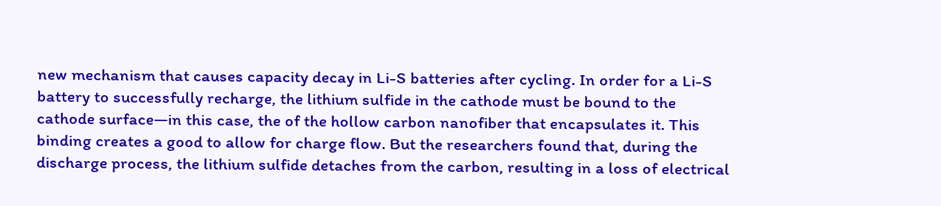new mechanism that causes capacity decay in Li-S batteries after cycling. In order for a Li-S battery to successfully recharge, the lithium sulfide in the cathode must be bound to the cathode surface—in this case, the of the hollow carbon nanofiber that encapsulates it. This binding creates a good to allow for charge flow. But the researchers found that, during the discharge process, the lithium sulfide detaches from the carbon, resulting in a loss of electrical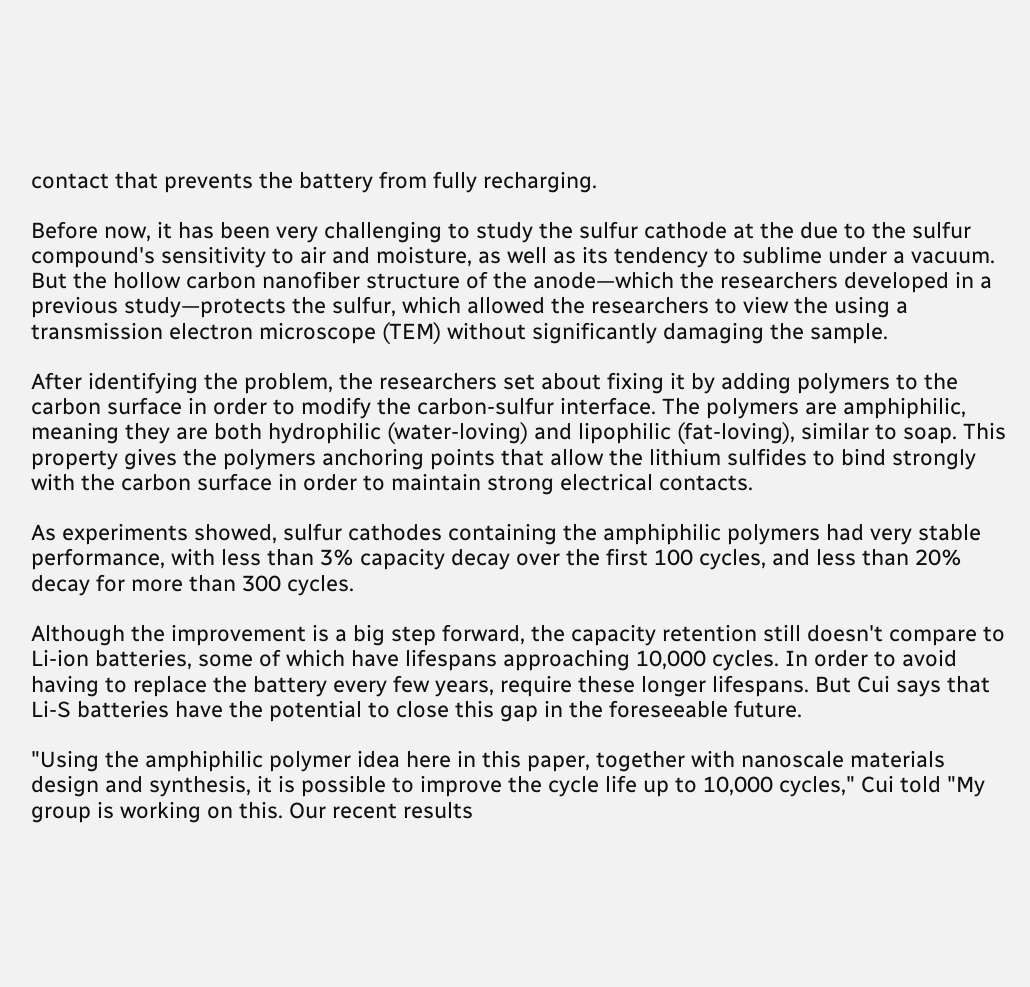contact that prevents the battery from fully recharging.

Before now, it has been very challenging to study the sulfur cathode at the due to the sulfur compound's sensitivity to air and moisture, as well as its tendency to sublime under a vacuum. But the hollow carbon nanofiber structure of the anode—which the researchers developed in a previous study—protects the sulfur, which allowed the researchers to view the using a transmission electron microscope (TEM) without significantly damaging the sample.

After identifying the problem, the researchers set about fixing it by adding polymers to the carbon surface in order to modify the carbon-sulfur interface. The polymers are amphiphilic, meaning they are both hydrophilic (water-loving) and lipophilic (fat-loving), similar to soap. This property gives the polymers anchoring points that allow the lithium sulfides to bind strongly with the carbon surface in order to maintain strong electrical contacts.

As experiments showed, sulfur cathodes containing the amphiphilic polymers had very stable performance, with less than 3% capacity decay over the first 100 cycles, and less than 20% decay for more than 300 cycles.

Although the improvement is a big step forward, the capacity retention still doesn't compare to Li-ion batteries, some of which have lifespans approaching 10,000 cycles. In order to avoid having to replace the battery every few years, require these longer lifespans. But Cui says that Li-S batteries have the potential to close this gap in the foreseeable future.

"Using the amphiphilic polymer idea here in this paper, together with nanoscale materials design and synthesis, it is possible to improve the cycle life up to 10,000 cycles," Cui told "My group is working on this. Our recent results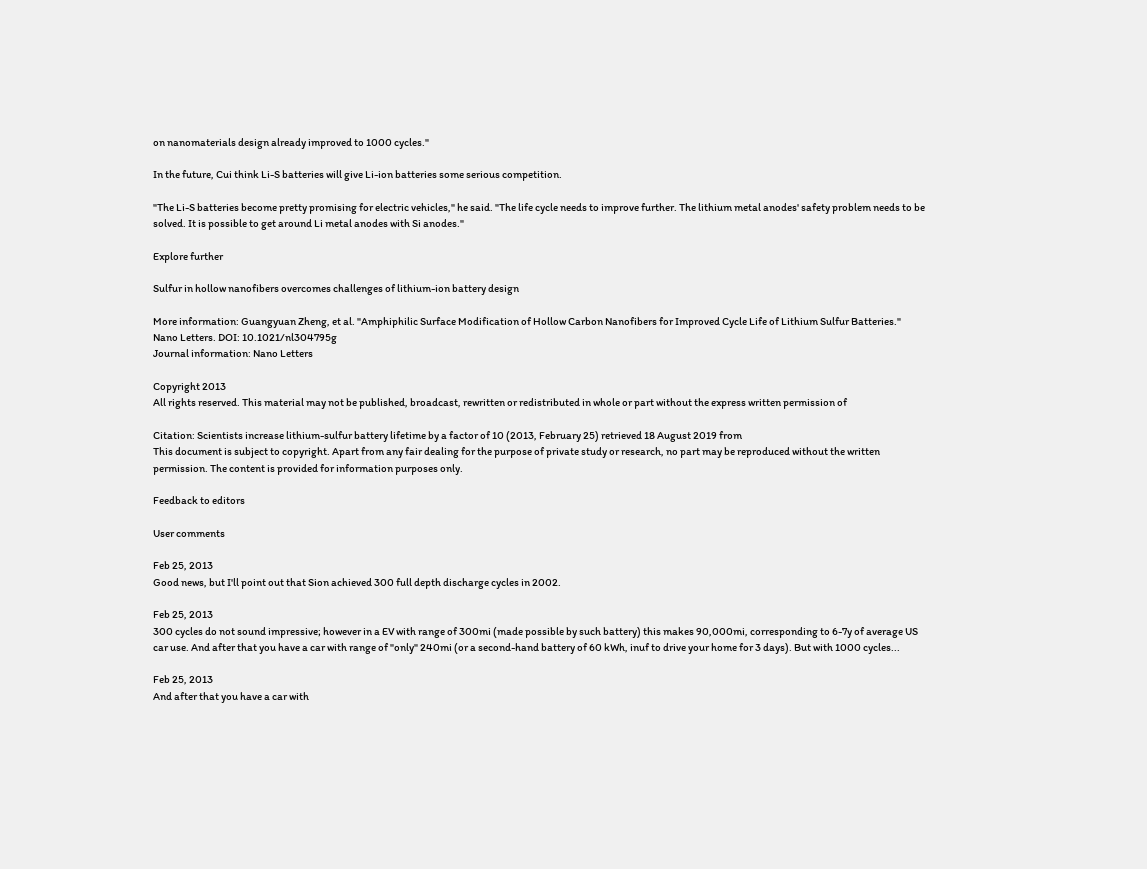on nanomaterials design already improved to 1000 cycles."

In the future, Cui think Li-S batteries will give Li-ion batteries some serious competition.

"The Li-S batteries become pretty promising for electric vehicles," he said. "The life cycle needs to improve further. The lithium metal anodes' safety problem needs to be solved. It is possible to get around Li metal anodes with Si anodes."

Explore further

Sulfur in hollow nanofibers overcomes challenges of lithium-ion battery design

More information: Guangyuan Zheng, et al. "Amphiphilic Surface Modification of Hollow Carbon Nanofibers for Improved Cycle Life of Lithium Sulfur Batteries." Nano Letters. DOI: 10.1021/nl304795g
Journal information: Nano Letters

Copyright 2013
All rights reserved. This material may not be published, broadcast, rewritten or redistributed in whole or part without the express written permission of

Citation: Scientists increase lithium-sulfur battery lifetime by a factor of 10 (2013, February 25) retrieved 18 August 2019 from
This document is subject to copyright. Apart from any fair dealing for the purpose of private study or research, no part may be reproduced without the written permission. The content is provided for information purposes only.

Feedback to editors

User comments

Feb 25, 2013
Good news, but I'll point out that Sion achieved 300 full depth discharge cycles in 2002.

Feb 25, 2013
300 cycles do not sound impressive; however in a EV with range of 300mi (made possible by such battery) this makes 90,000mi, corresponding to 6-7y of average US car use. And after that you have a car with range of "only" 240mi (or a second-hand battery of 60 kWh, inuf to drive your home for 3 days). But with 1000 cycles...

Feb 25, 2013
And after that you have a car with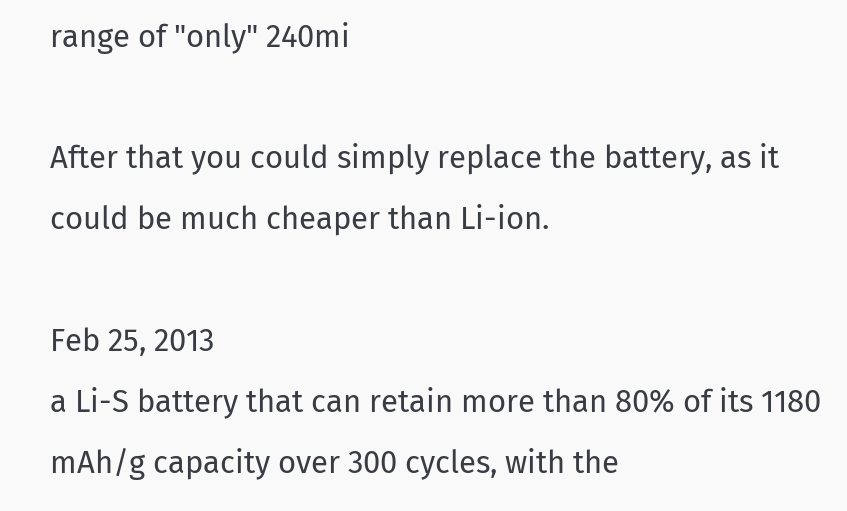range of "only" 240mi

After that you could simply replace the battery, as it could be much cheaper than Li-ion.

Feb 25, 2013
a Li-S battery that can retain more than 80% of its 1180 mAh/g capacity over 300 cycles, with the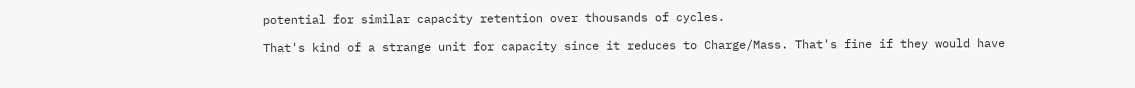potential for similar capacity retention over thousands of cycles.

That's kind of a strange unit for capacity since it reduces to Charge/Mass. That's fine if they would have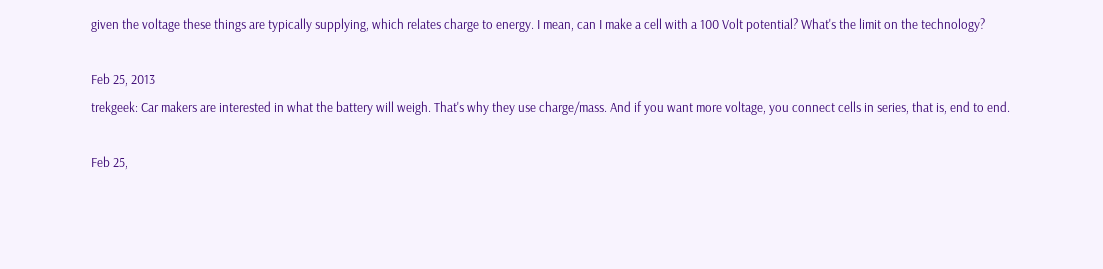given the voltage these things are typically supplying, which relates charge to energy. I mean, can I make a cell with a 100 Volt potential? What's the limit on the technology?

Feb 25, 2013
trekgeek: Car makers are interested in what the battery will weigh. That's why they use charge/mass. And if you want more voltage, you connect cells in series, that is, end to end.

Feb 25,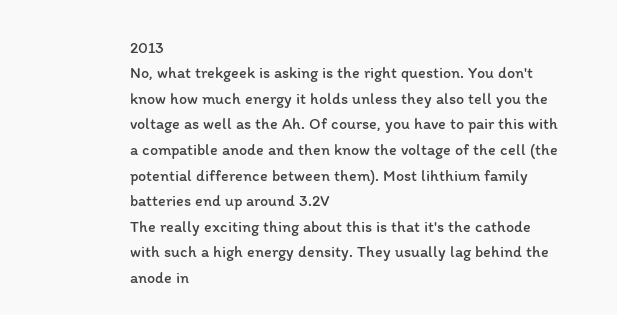2013
No, what trekgeek is asking is the right question. You don't know how much energy it holds unless they also tell you the voltage as well as the Ah. Of course, you have to pair this with a compatible anode and then know the voltage of the cell (the potential difference between them). Most lihthium family batteries end up around 3.2V
The really exciting thing about this is that it's the cathode with such a high energy density. They usually lag behind the anode in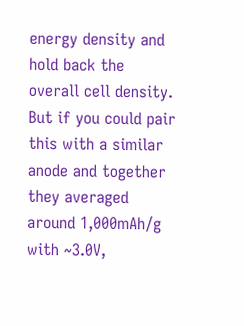energy density and hold back the overall cell density. But if you could pair this with a similar anode and together they averaged around 1,000mAh/g with ~3.0V,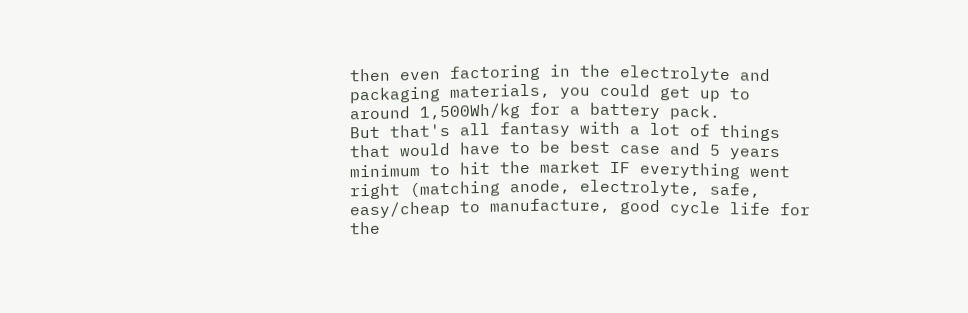then even factoring in the electrolyte and packaging materials, you could get up to around 1,500Wh/kg for a battery pack.
But that's all fantasy with a lot of things that would have to be best case and 5 years minimum to hit the market IF everything went right (matching anode, electrolyte, safe, easy/cheap to manufacture, good cycle life for the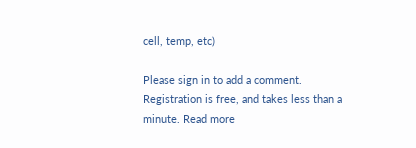cell, temp, etc)

Please sign in to add a comment. Registration is free, and takes less than a minute. Read more